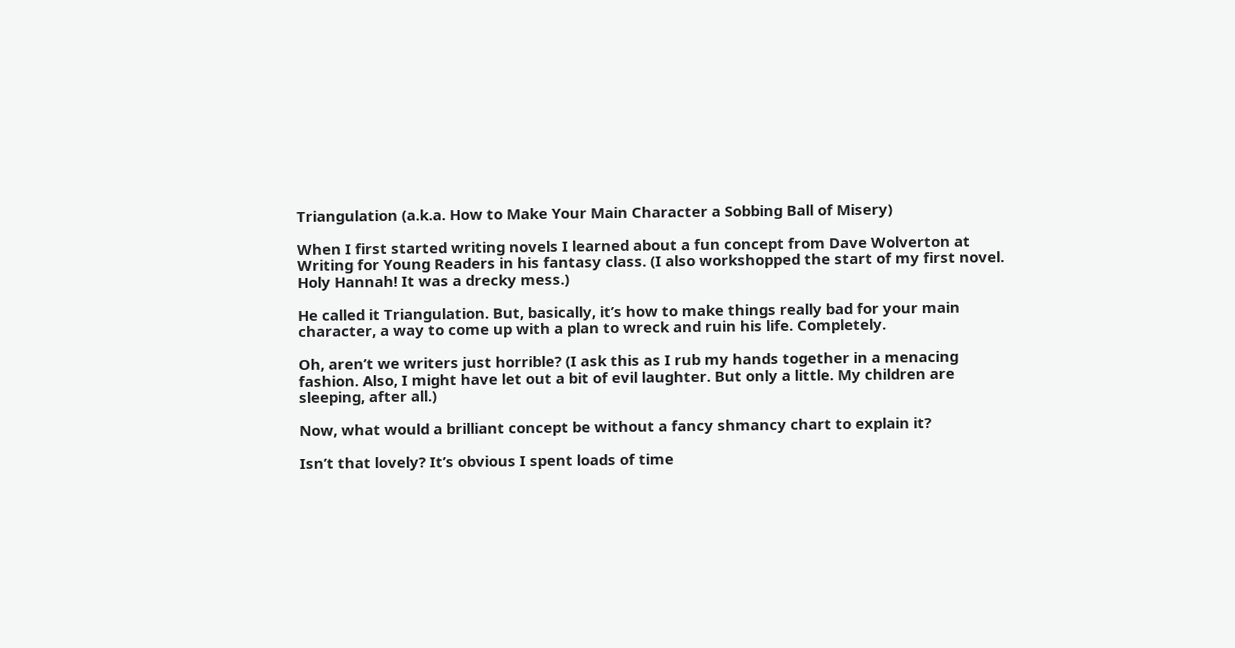Triangulation (a.k.a. How to Make Your Main Character a Sobbing Ball of Misery)

When I first started writing novels I learned about a fun concept from Dave Wolverton at Writing for Young Readers in his fantasy class. (I also workshopped the start of my first novel. Holy Hannah! It was a drecky mess.)

He called it Triangulation. But, basically, it’s how to make things really bad for your main character, a way to come up with a plan to wreck and ruin his life. Completely.

Oh, aren’t we writers just horrible? (I ask this as I rub my hands together in a menacing fashion. Also, I might have let out a bit of evil laughter. But only a little. My children are sleeping, after all.)

Now, what would a brilliant concept be without a fancy shmancy chart to explain it?

Isn’t that lovely? It’s obvious I spent loads of time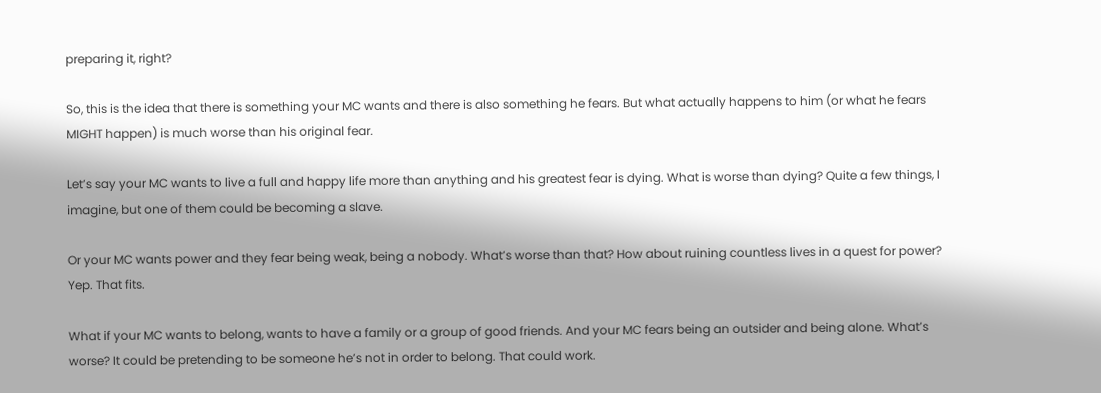preparing it, right?

So, this is the idea that there is something your MC wants and there is also something he fears. But what actually happens to him (or what he fears MIGHT happen) is much worse than his original fear.

Let’s say your MC wants to live a full and happy life more than anything and his greatest fear is dying. What is worse than dying? Quite a few things, I imagine, but one of them could be becoming a slave.

Or your MC wants power and they fear being weak, being a nobody. What’s worse than that? How about ruining countless lives in a quest for power? Yep. That fits.

What if your MC wants to belong, wants to have a family or a group of good friends. And your MC fears being an outsider and being alone. What’s worse? It could be pretending to be someone he’s not in order to belong. That could work.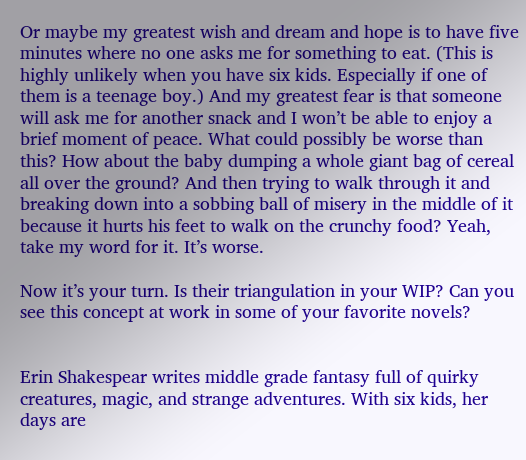Or maybe my greatest wish and dream and hope is to have five minutes where no one asks me for something to eat. (This is highly unlikely when you have six kids. Especially if one of them is a teenage boy.) And my greatest fear is that someone will ask me for another snack and I won’t be able to enjoy a brief moment of peace. What could possibly be worse than this? How about the baby dumping a whole giant bag of cereal all over the ground? And then trying to walk through it and breaking down into a sobbing ball of misery in the middle of it because it hurts his feet to walk on the crunchy food? Yeah, take my word for it. It’s worse.

Now it’s your turn. Is their triangulation in your WIP? Can you see this concept at work in some of your favorite novels?


Erin Shakespear writes middle grade fantasy full of quirky creatures, magic, and strange adventures. With six kids, her days are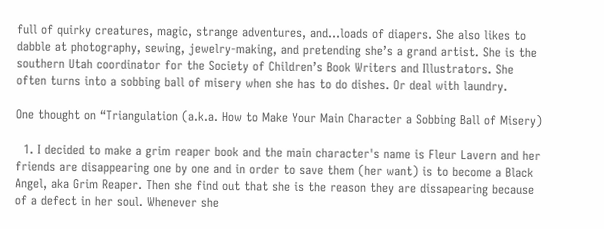full of quirky creatures, magic, strange adventures, and…loads of diapers. She also likes to dabble at photography, sewing, jewelry-making, and pretending she’s a grand artist. She is the southern Utah coordinator for the Society of Children’s Book Writers and Illustrators. She often turns into a sobbing ball of misery when she has to do dishes. Or deal with laundry.

One thought on “Triangulation (a.k.a. How to Make Your Main Character a Sobbing Ball of Misery)

  1. I decided to make a grim reaper book and the main character's name is Fleur Lavern and her friends are disappearing one by one and in order to save them (her want) is to become a Black Angel, aka Grim Reaper. Then she find out that she is the reason they are dissapearing because of a defect in her soul. Whenever she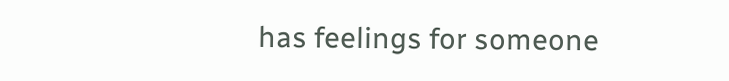has feelings for someone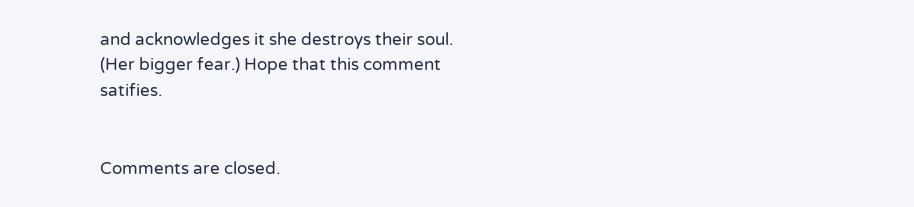and acknowledges it she destroys their soul. (Her bigger fear.) Hope that this comment satifies.


Comments are closed.